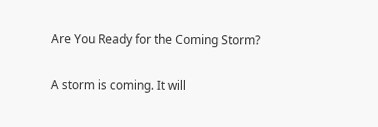Are You Ready for the Coming Storm?

A storm is coming. It will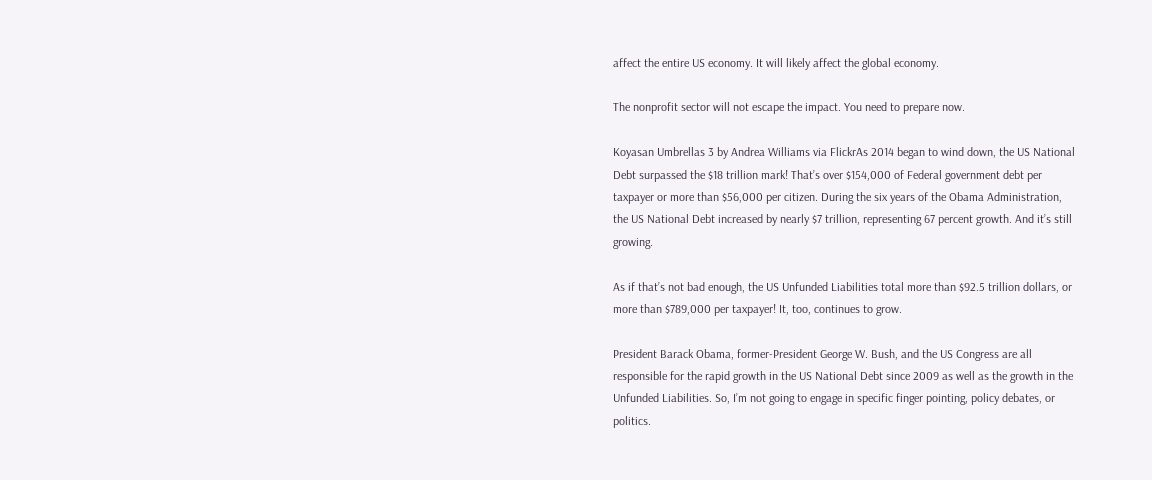affect the entire US economy. It will likely affect the global economy.

The nonprofit sector will not escape the impact. You need to prepare now.

Koyasan Umbrellas 3 by Andrea Williams via FlickrAs 2014 began to wind down, the US National Debt surpassed the $18 trillion mark! That’s over $154,000 of Federal government debt per taxpayer or more than $56,000 per citizen. During the six years of the Obama Administration, the US National Debt increased by nearly $7 trillion, representing 67 percent growth. And it’s still growing.

As if that’s not bad enough, the US Unfunded Liabilities total more than $92.5 trillion dollars, or more than $789,000 per taxpayer! It, too, continues to grow.

President Barack Obama, former-President George W. Bush, and the US Congress are all responsible for the rapid growth in the US National Debt since 2009 as well as the growth in the Unfunded Liabilities. So, I’m not going to engage in specific finger pointing, policy debates, or politics.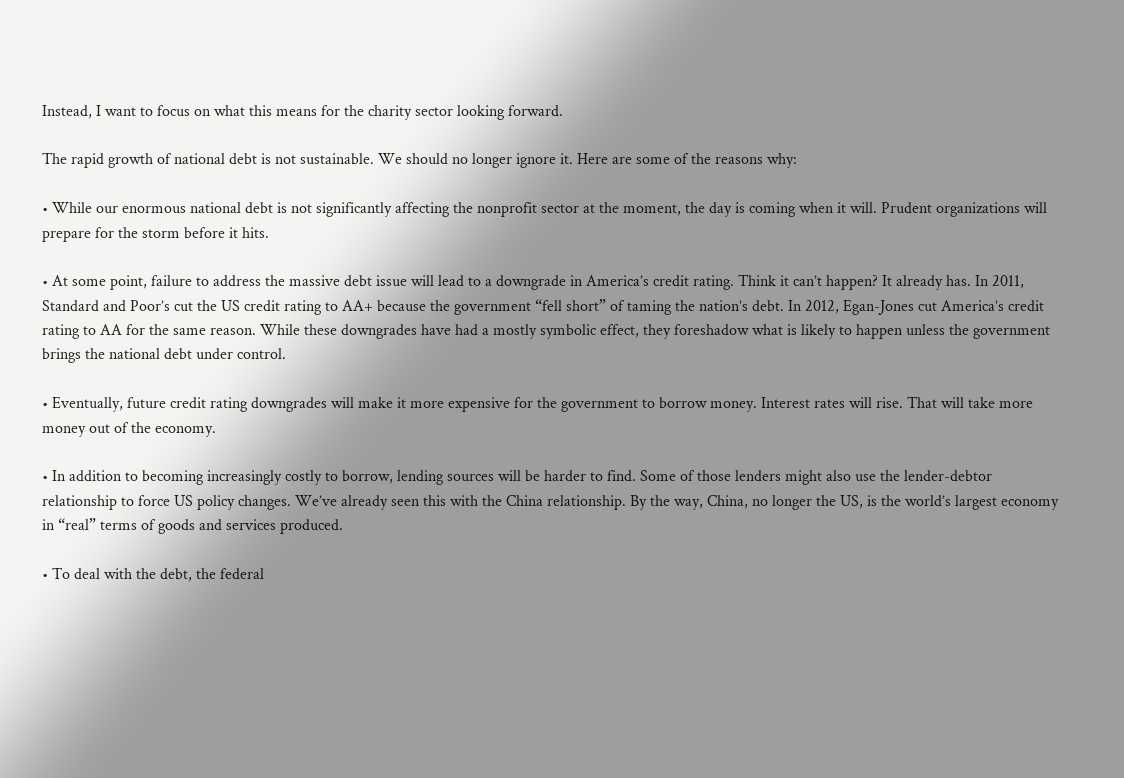Instead, I want to focus on what this means for the charity sector looking forward.

The rapid growth of national debt is not sustainable. We should no longer ignore it. Here are some of the reasons why:

• While our enormous national debt is not significantly affecting the nonprofit sector at the moment, the day is coming when it will. Prudent organizations will prepare for the storm before it hits.

• At some point, failure to address the massive debt issue will lead to a downgrade in America’s credit rating. Think it can’t happen? It already has. In 2011, Standard and Poor’s cut the US credit rating to AA+ because the government “fell short” of taming the nation’s debt. In 2012, Egan-Jones cut America’s credit rating to AA for the same reason. While these downgrades have had a mostly symbolic effect, they foreshadow what is likely to happen unless the government brings the national debt under control.

• Eventually, future credit rating downgrades will make it more expensive for the government to borrow money. Interest rates will rise. That will take more money out of the economy.

• In addition to becoming increasingly costly to borrow, lending sources will be harder to find. Some of those lenders might also use the lender-debtor relationship to force US policy changes. We’ve already seen this with the China relationship. By the way, China, no longer the US, is the world’s largest economy in “real” terms of goods and services produced.

• To deal with the debt, the federal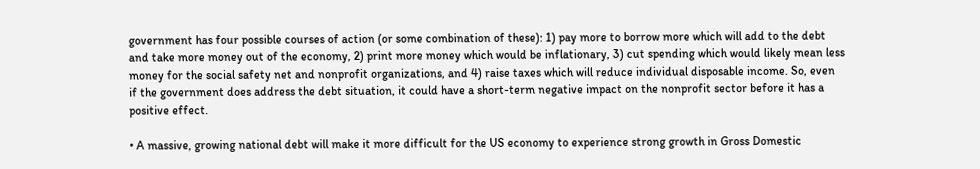government has four possible courses of action (or some combination of these): 1) pay more to borrow more which will add to the debt and take more money out of the economy, 2) print more money which would be inflationary, 3) cut spending which would likely mean less money for the social safety net and nonprofit organizations, and 4) raise taxes which will reduce individual disposable income. So, even if the government does address the debt situation, it could have a short-term negative impact on the nonprofit sector before it has a positive effect.

• A massive, growing national debt will make it more difficult for the US economy to experience strong growth in Gross Domestic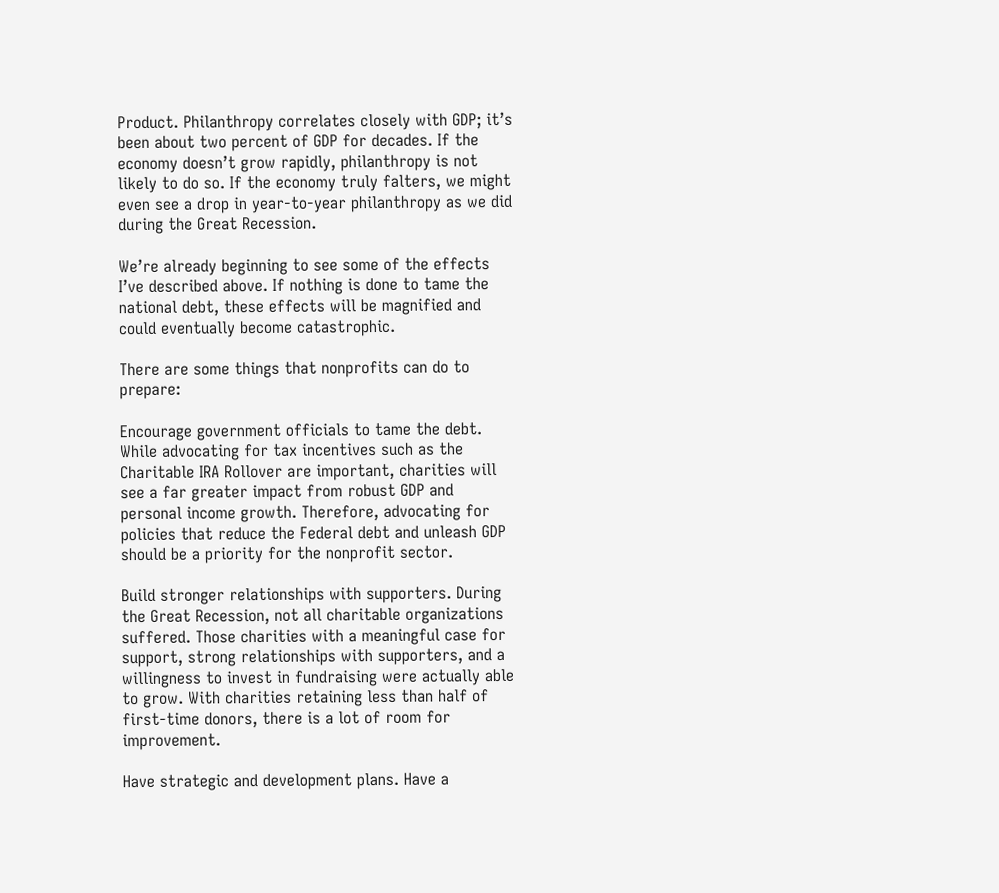Product. Philanthropy correlates closely with GDP; it’s been about two percent of GDP for decades. If the economy doesn’t grow rapidly, philanthropy is not likely to do so. If the economy truly falters, we might even see a drop in year-to-year philanthropy as we did during the Great Recession.

We’re already beginning to see some of the effects I’ve described above. If nothing is done to tame the national debt, these effects will be magnified and could eventually become catastrophic.

There are some things that nonprofits can do to prepare:

Encourage government officials to tame the debt. While advocating for tax incentives such as the Charitable IRA Rollover are important, charities will see a far greater impact from robust GDP and personal income growth. Therefore, advocating for policies that reduce the Federal debt and unleash GDP should be a priority for the nonprofit sector.

Build stronger relationships with supporters. During the Great Recession, not all charitable organizations suffered. Those charities with a meaningful case for support, strong relationships with supporters, and a willingness to invest in fundraising were actually able to grow. With charities retaining less than half of first-time donors, there is a lot of room for improvement.

Have strategic and development plans. Have a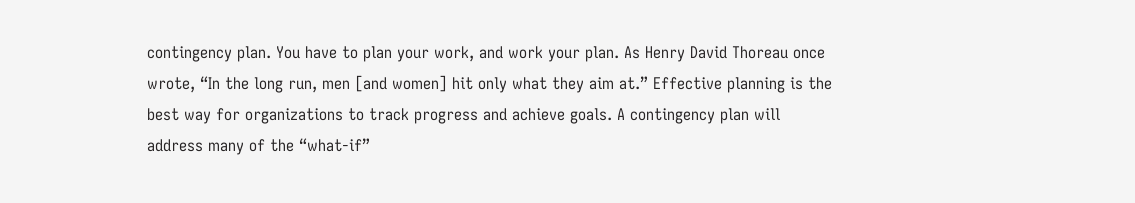contingency plan. You have to plan your work, and work your plan. As Henry David Thoreau once wrote, “In the long run, men [and women] hit only what they aim at.” Effective planning is the best way for organizations to track progress and achieve goals. A contingency plan will address many of the “what-if”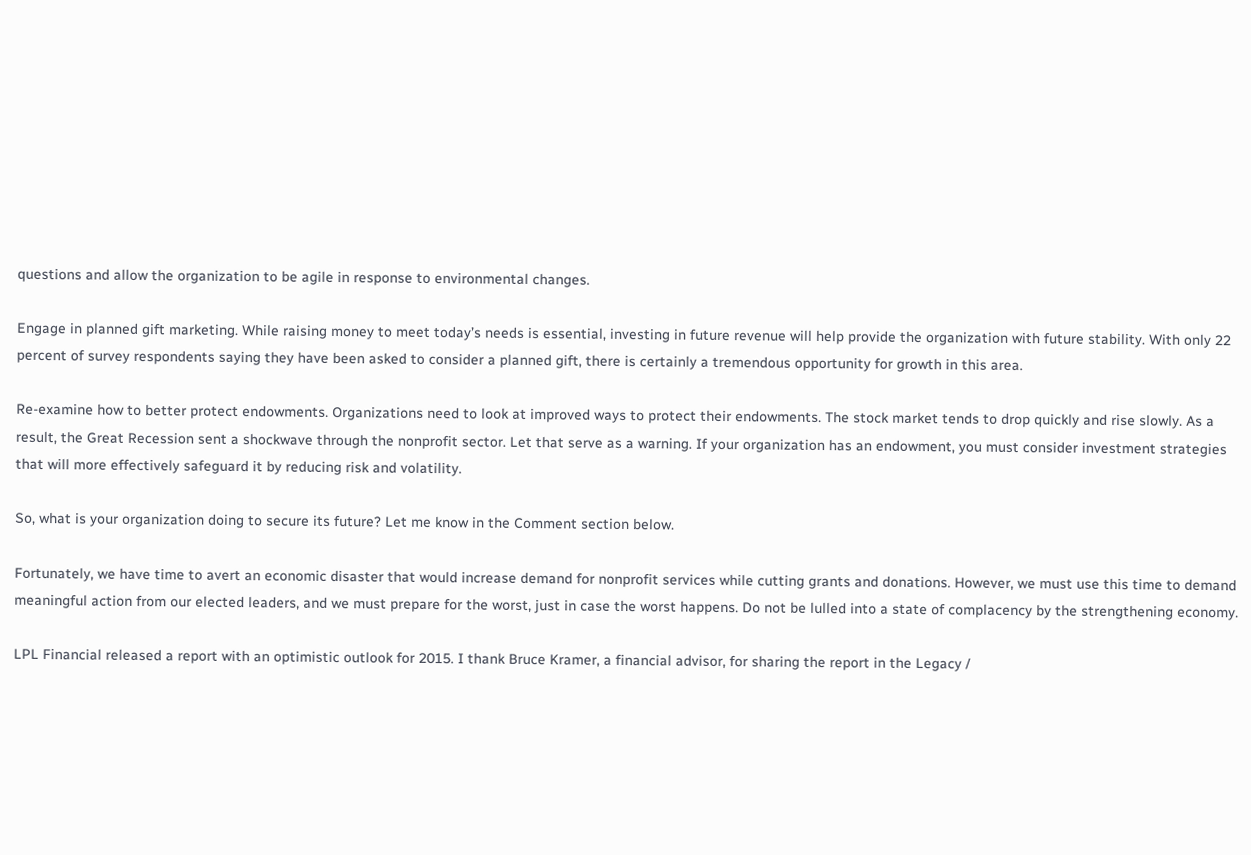questions and allow the organization to be agile in response to environmental changes.

Engage in planned gift marketing. While raising money to meet today’s needs is essential, investing in future revenue will help provide the organization with future stability. With only 22 percent of survey respondents saying they have been asked to consider a planned gift, there is certainly a tremendous opportunity for growth in this area.

Re-examine how to better protect endowments. Organizations need to look at improved ways to protect their endowments. The stock market tends to drop quickly and rise slowly. As a result, the Great Recession sent a shockwave through the nonprofit sector. Let that serve as a warning. If your organization has an endowment, you must consider investment strategies that will more effectively safeguard it by reducing risk and volatility.

So, what is your organization doing to secure its future? Let me know in the Comment section below.

Fortunately, we have time to avert an economic disaster that would increase demand for nonprofit services while cutting grants and donations. However, we must use this time to demand meaningful action from our elected leaders, and we must prepare for the worst, just in case the worst happens. Do not be lulled into a state of complacency by the strengthening economy.

LPL Financial released a report with an optimistic outlook for 2015. I thank Bruce Kramer, a financial advisor, for sharing the report in the Legacy /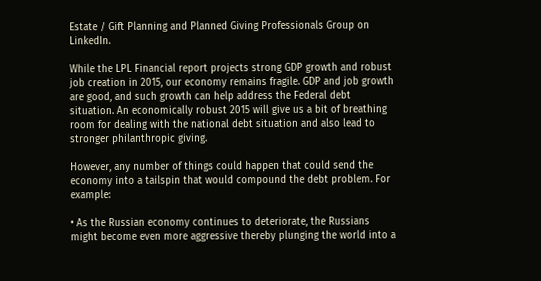Estate / Gift Planning and Planned Giving Professionals Group on LinkedIn.

While the LPL Financial report projects strong GDP growth and robust job creation in 2015, our economy remains fragile. GDP and job growth are good, and such growth can help address the Federal debt situation. An economically robust 2015 will give us a bit of breathing room for dealing with the national debt situation and also lead to stronger philanthropic giving.

However, any number of things could happen that could send the economy into a tailspin that would compound the debt problem. For example:

• As the Russian economy continues to deteriorate, the Russians might become even more aggressive thereby plunging the world into a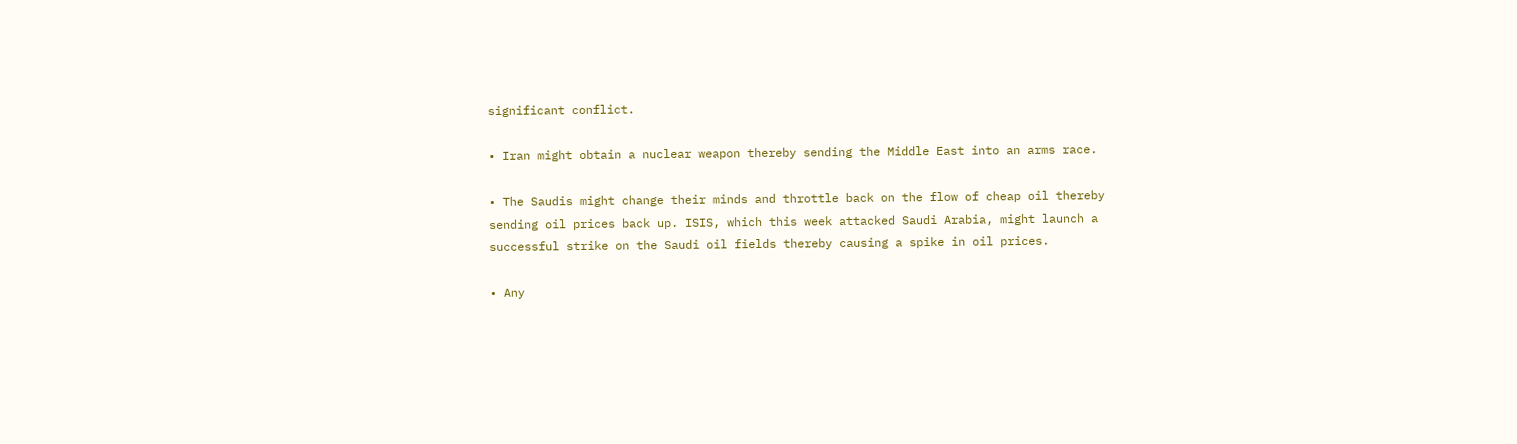significant conflict.

• Iran might obtain a nuclear weapon thereby sending the Middle East into an arms race.

• The Saudis might change their minds and throttle back on the flow of cheap oil thereby sending oil prices back up. ISIS, which this week attacked Saudi Arabia, might launch a successful strike on the Saudi oil fields thereby causing a spike in oil prices.

• Any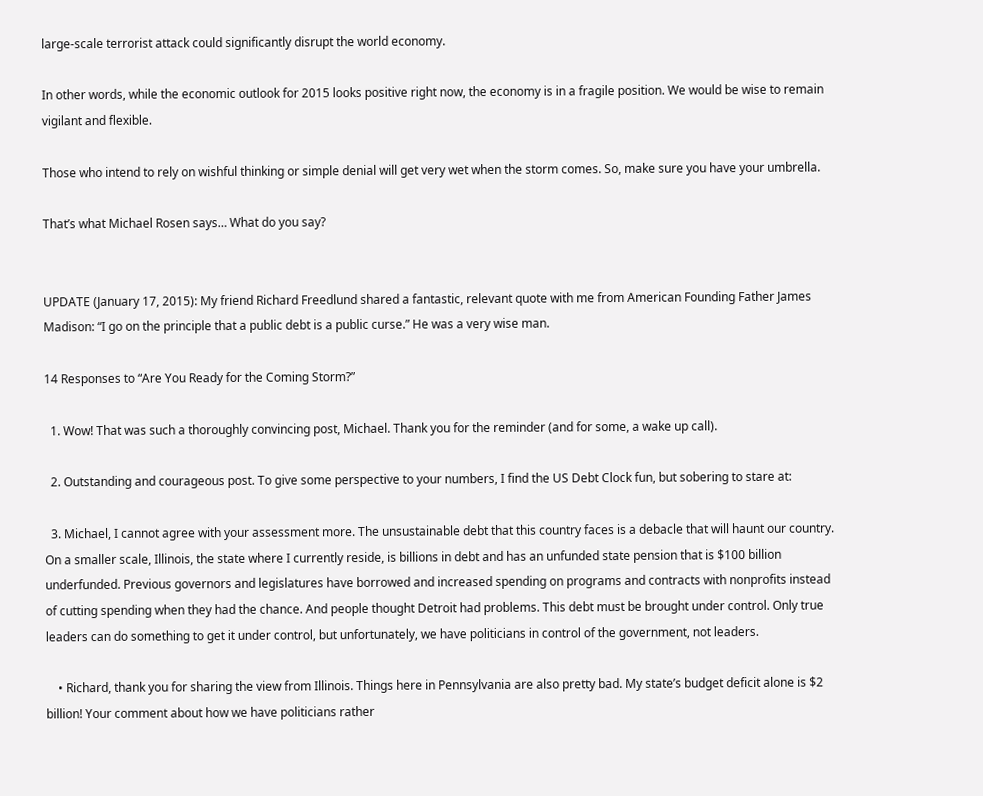large-scale terrorist attack could significantly disrupt the world economy.

In other words, while the economic outlook for 2015 looks positive right now, the economy is in a fragile position. We would be wise to remain vigilant and flexible.

Those who intend to rely on wishful thinking or simple denial will get very wet when the storm comes. So, make sure you have your umbrella.

That’s what Michael Rosen says… What do you say?


UPDATE (January 17, 2015): My friend Richard Freedlund shared a fantastic, relevant quote with me from American Founding Father James Madison: “I go on the principle that a public debt is a public curse.” He was a very wise man.

14 Responses to “Are You Ready for the Coming Storm?”

  1. Wow! That was such a thoroughly convincing post, Michael. Thank you for the reminder (and for some, a wake up call).

  2. Outstanding and courageous post. To give some perspective to your numbers, I find the US Debt Clock fun, but sobering to stare at:

  3. Michael, I cannot agree with your assessment more. The unsustainable debt that this country faces is a debacle that will haunt our country. On a smaller scale, Illinois, the state where I currently reside, is billions in debt and has an unfunded state pension that is $100 billion underfunded. Previous governors and legislatures have borrowed and increased spending on programs and contracts with nonprofits instead of cutting spending when they had the chance. And people thought Detroit had problems. This debt must be brought under control. Only true leaders can do something to get it under control, but unfortunately, we have politicians in control of the government, not leaders.

    • Richard, thank you for sharing the view from Illinois. Things here in Pennsylvania are also pretty bad. My state’s budget deficit alone is $2 billion! Your comment about how we have politicians rather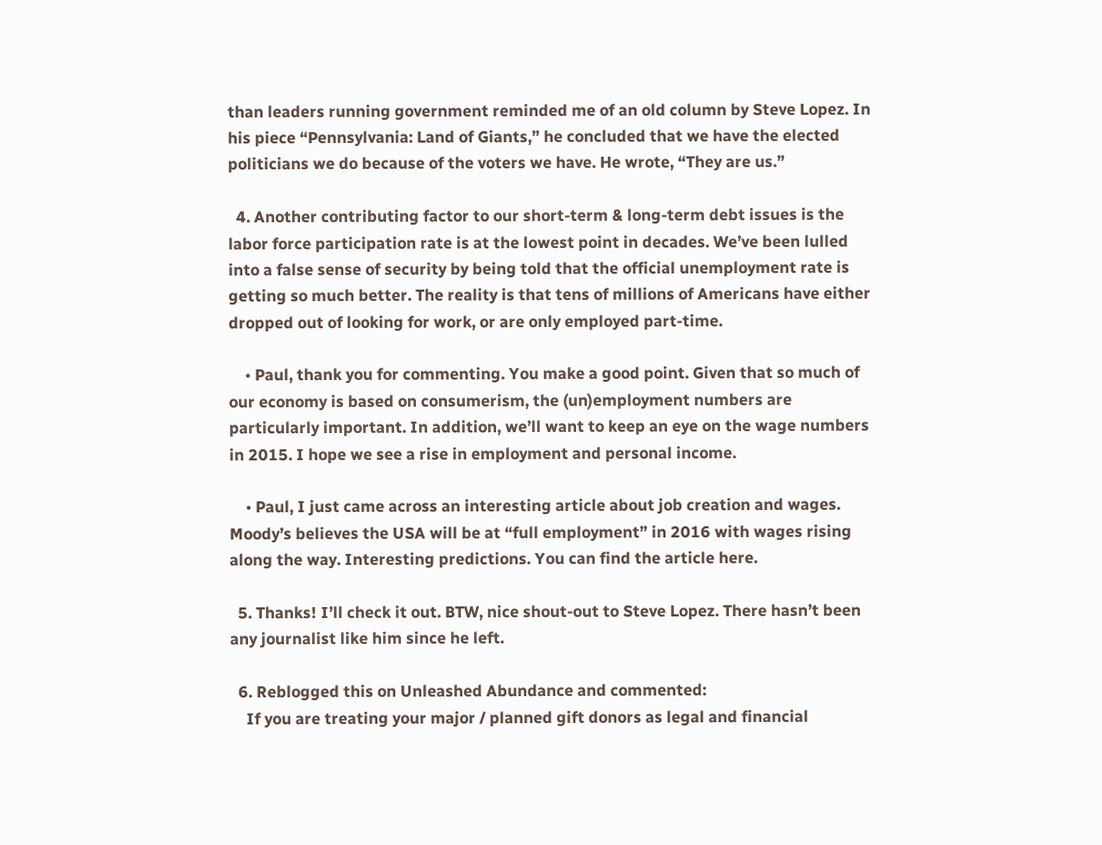than leaders running government reminded me of an old column by Steve Lopez. In his piece “Pennsylvania: Land of Giants,” he concluded that we have the elected politicians we do because of the voters we have. He wrote, “They are us.”

  4. Another contributing factor to our short-term & long-term debt issues is the labor force participation rate is at the lowest point in decades. We’ve been lulled into a false sense of security by being told that the official unemployment rate is getting so much better. The reality is that tens of millions of Americans have either dropped out of looking for work, or are only employed part-time.

    • Paul, thank you for commenting. You make a good point. Given that so much of our economy is based on consumerism, the (un)employment numbers are particularly important. In addition, we’ll want to keep an eye on the wage numbers in 2015. I hope we see a rise in employment and personal income.

    • Paul, I just came across an interesting article about job creation and wages. Moody’s believes the USA will be at “full employment” in 2016 with wages rising along the way. Interesting predictions. You can find the article here.

  5. Thanks! I’ll check it out. BTW, nice shout-out to Steve Lopez. There hasn’t been any journalist like him since he left.

  6. Reblogged this on Unleashed Abundance and commented:
    If you are treating your major / planned gift donors as legal and financial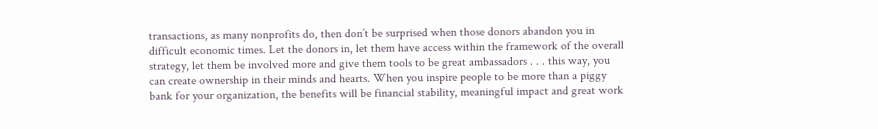transactions, as many nonprofits do, then don’t be surprised when those donors abandon you in difficult economic times. Let the donors in, let them have access within the framework of the overall strategy, let them be involved more and give them tools to be great ambassadors . . . this way, you can create ownership in their minds and hearts. When you inspire people to be more than a piggy bank for your organization, the benefits will be financial stability, meaningful impact and great work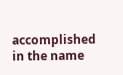accomplished in the name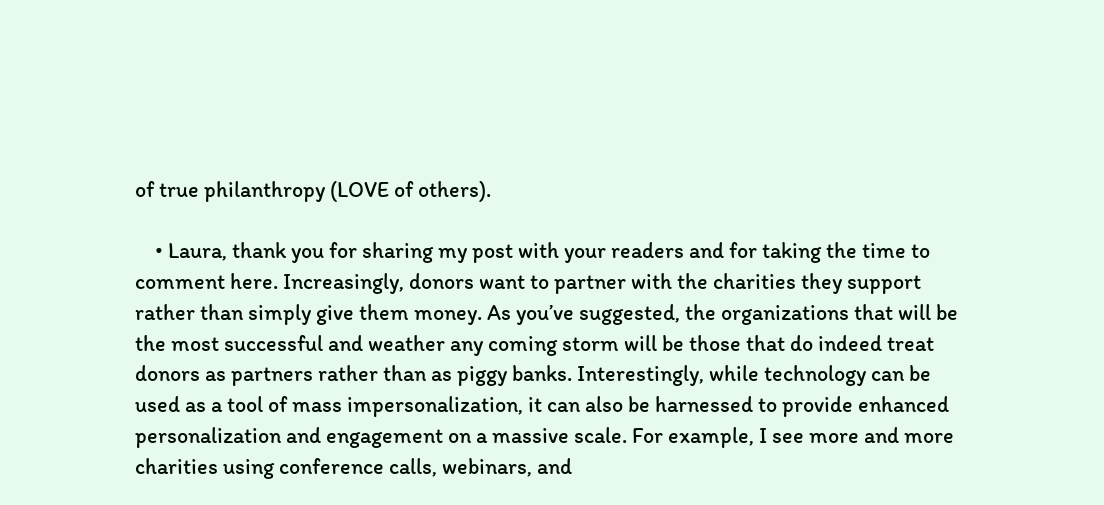of true philanthropy (LOVE of others).

    • Laura, thank you for sharing my post with your readers and for taking the time to comment here. Increasingly, donors want to partner with the charities they support rather than simply give them money. As you’ve suggested, the organizations that will be the most successful and weather any coming storm will be those that do indeed treat donors as partners rather than as piggy banks. Interestingly, while technology can be used as a tool of mass impersonalization, it can also be harnessed to provide enhanced personalization and engagement on a massive scale. For example, I see more and more charities using conference calls, webinars, and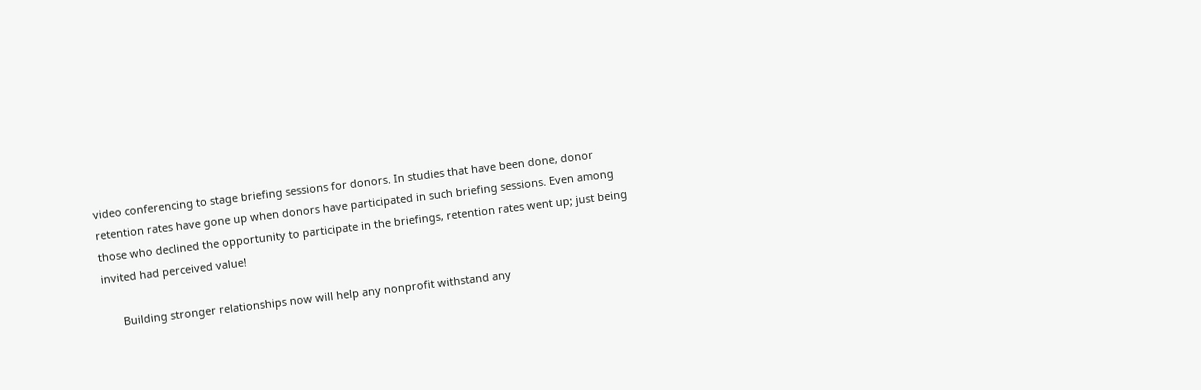video conferencing to stage briefing sessions for donors. In studies that have been done, donor retention rates have gone up when donors have participated in such briefing sessions. Even among those who declined the opportunity to participate in the briefings, retention rates went up; just being invited had perceived value!

      Building stronger relationships now will help any nonprofit withstand any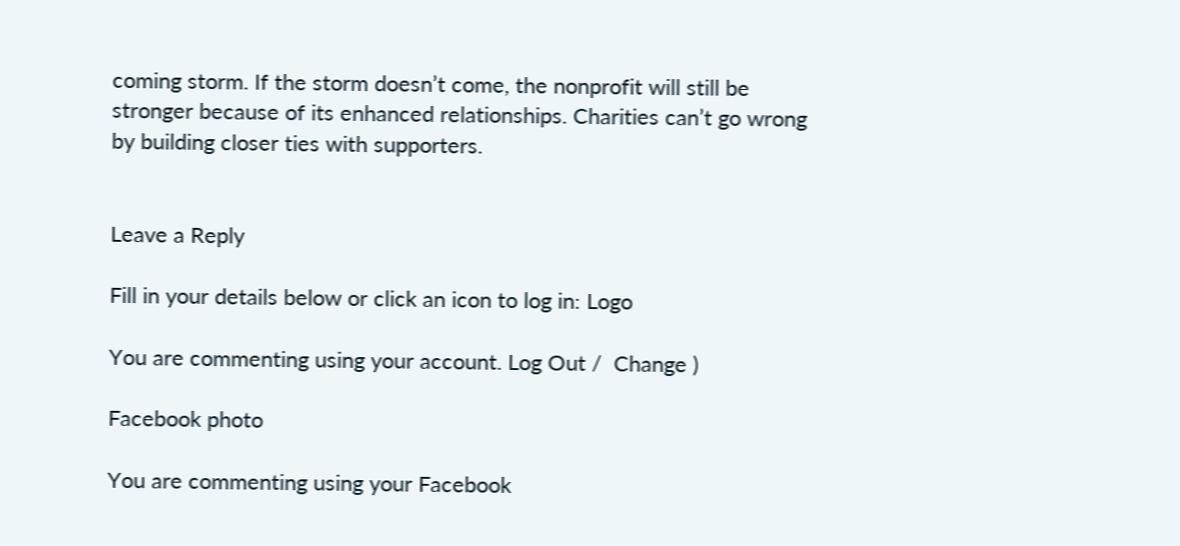coming storm. If the storm doesn’t come, the nonprofit will still be stronger because of its enhanced relationships. Charities can’t go wrong by building closer ties with supporters.


Leave a Reply

Fill in your details below or click an icon to log in: Logo

You are commenting using your account. Log Out /  Change )

Facebook photo

You are commenting using your Facebook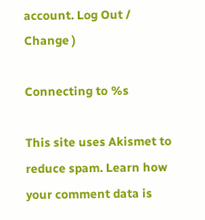account. Log Out /  Change )

Connecting to %s

This site uses Akismet to reduce spam. Learn how your comment data is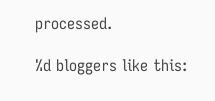processed.

%d bloggers like this: